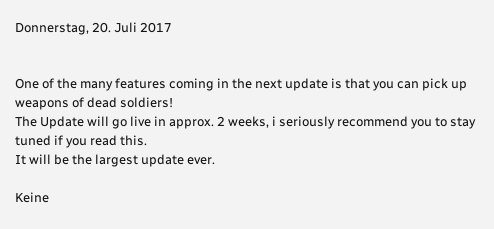Donnerstag, 20. Juli 2017


One of the many features coming in the next update is that you can pick up weapons of dead soldiers!
The Update will go live in approx. 2 weeks, i seriously recommend you to stay tuned if you read this.
It will be the largest update ever.

Keine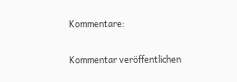Kommentare:

Kommentar veröffentlichen